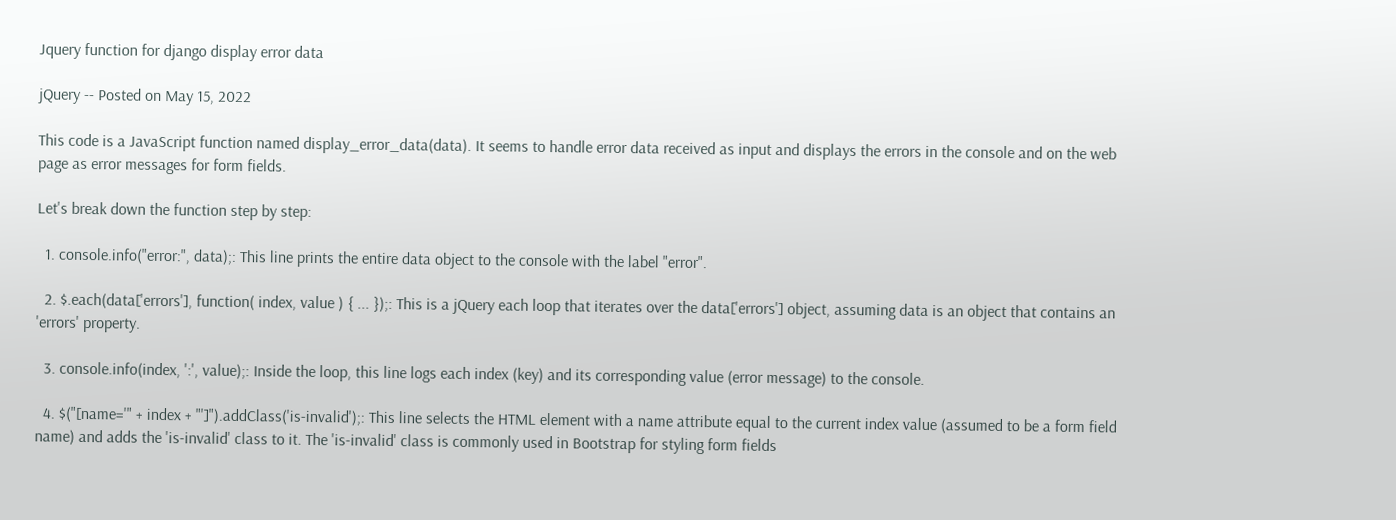Jquery function for django display error data

jQuery -- Posted on May 15, 2022

This code is a JavaScript function named display_error_data(data). It seems to handle error data received as input and displays the errors in the console and on the web page as error messages for form fields.

Let's break down the function step by step:

  1. console.info("error:", data);: This line prints the entire data object to the console with the label "error".

  2. $.each(data['errors'], function( index, value ) { ... });: This is a jQuery each loop that iterates over the data['errors'] object, assuming data is an object that contains an 'errors' property.

  3. console.info(index, ':', value);: Inside the loop, this line logs each index (key) and its corresponding value (error message) to the console.

  4. $("[name='" + index + "']").addClass('is-invalid');: This line selects the HTML element with a name attribute equal to the current index value (assumed to be a form field name) and adds the 'is-invalid' class to it. The 'is-invalid' class is commonly used in Bootstrap for styling form fields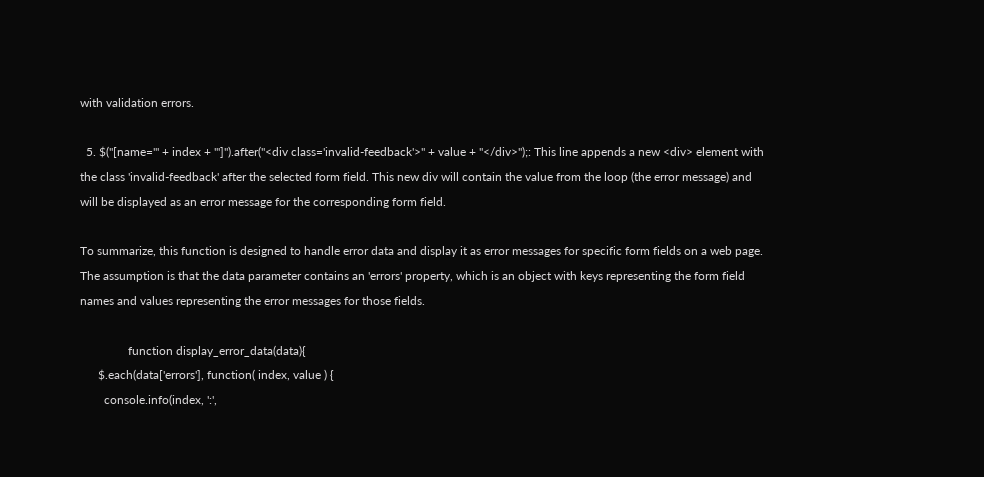with validation errors.

  5. $("[name='" + index + "']").after("<div class='invalid-feedback'>" + value + "</div>");: This line appends a new <div> element with the class 'invalid-feedback' after the selected form field. This new div will contain the value from the loop (the error message) and will be displayed as an error message for the corresponding form field.

To summarize, this function is designed to handle error data and display it as error messages for specific form fields on a web page. The assumption is that the data parameter contains an 'errors' property, which is an object with keys representing the form field names and values representing the error messages for those fields.

                function display_error_data(data){
      $.each(data['errors'], function( index, value ) {
        console.info(index, ':',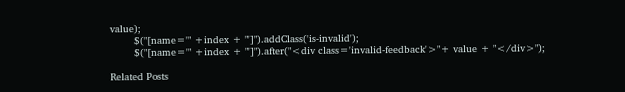value);
        $("[name='" +index + "']").addClass('is-invalid');
        $("[name='" +index + "']").after("<div class='invalid-feedback'>"+ value + "</div>");

Related Posts